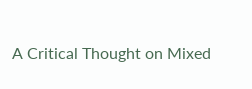A Critical Thought on Mixed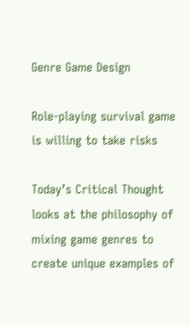Genre Game Design

Role-playing survival game is willing to take risks

Today’s Critical Thought looks at the philosophy of mixing game genres to create unique examples of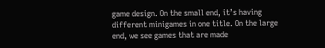game design. On the small end, it’s having different minigames in one title. On the large end, we see games that are made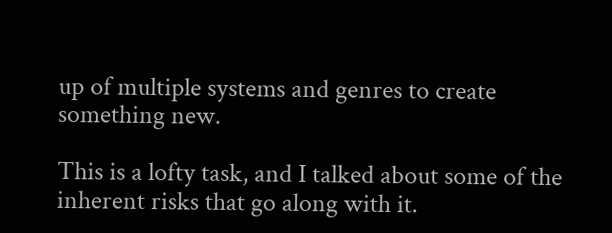up of multiple systems and genres to create something new.

This is a lofty task, and I talked about some of the inherent risks that go along with it.